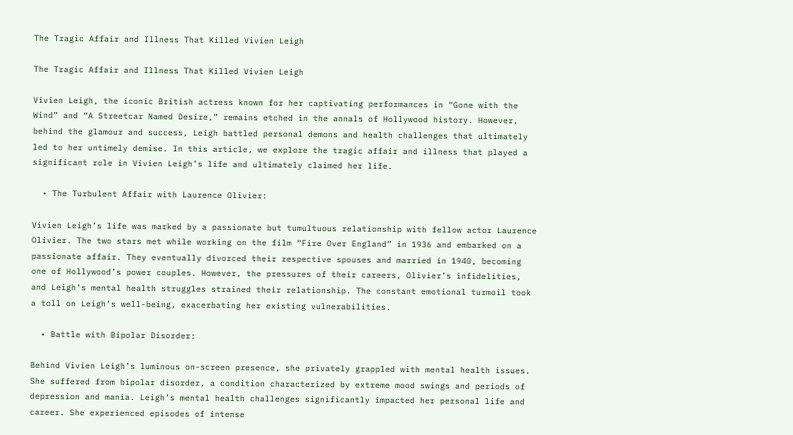The Tragic Affair and Illness That Killed Vivien Leigh

The Tragic Affair and Illness That Killed Vivien Leigh

Vivien Leigh, the iconic British actress known for her captivating performances in “Gone with the Wind” and “A Streetcar Named Desire,” remains etched in the annals of Hollywood history. However, behind the glamour and success, Leigh battled personal demons and health challenges that ultimately led to her untimely demise. In this article, we explore the tragic affair and illness that played a significant role in Vivien Leigh’s life and ultimately claimed her life.

  • The Turbulent Affair with Laurence Olivier:

Vivien Leigh’s life was marked by a passionate but tumultuous relationship with fellow actor Laurence Olivier. The two stars met while working on the film “Fire Over England” in 1936 and embarked on a passionate affair. They eventually divorced their respective spouses and married in 1940, becoming one of Hollywood’s power couples. However, the pressures of their careers, Olivier’s infidelities, and Leigh’s mental health struggles strained their relationship. The constant emotional turmoil took a toll on Leigh’s well-being, exacerbating her existing vulnerabilities.

  • Battle with Bipolar Disorder:

Behind Vivien Leigh’s luminous on-screen presence, she privately grappled with mental health issues. She suffered from bipolar disorder, a condition characterized by extreme mood swings and periods of depression and mania. Leigh’s mental health challenges significantly impacted her personal life and career. She experienced episodes of intense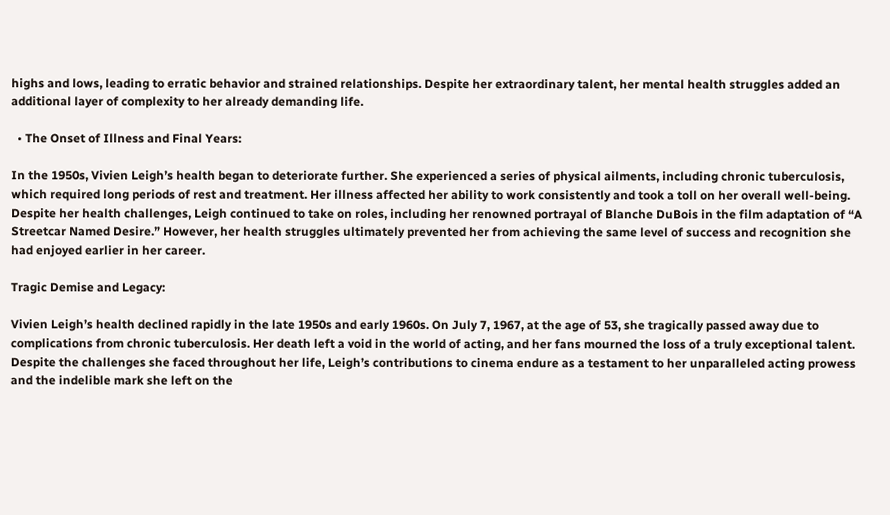highs and lows, leading to erratic behavior and strained relationships. Despite her extraordinary talent, her mental health struggles added an additional layer of complexity to her already demanding life.

  • The Onset of Illness and Final Years:

In the 1950s, Vivien Leigh’s health began to deteriorate further. She experienced a series of physical ailments, including chronic tuberculosis, which required long periods of rest and treatment. Her illness affected her ability to work consistently and took a toll on her overall well-being. Despite her health challenges, Leigh continued to take on roles, including her renowned portrayal of Blanche DuBois in the film adaptation of “A Streetcar Named Desire.” However, her health struggles ultimately prevented her from achieving the same level of success and recognition she had enjoyed earlier in her career.

Tragic Demise and Legacy:

Vivien Leigh’s health declined rapidly in the late 1950s and early 1960s. On July 7, 1967, at the age of 53, she tragically passed away due to complications from chronic tuberculosis. Her death left a void in the world of acting, and her fans mourned the loss of a truly exceptional talent. Despite the challenges she faced throughout her life, Leigh’s contributions to cinema endure as a testament to her unparalleled acting prowess and the indelible mark she left on the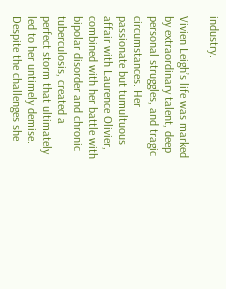industry.

Vivien Leigh’s life was marked by extraordinary talent, deep personal struggles, and tragic circumstances. Her passionate but tumultuous affair with Laurence Olivier, combined with her battle with bipolar disorder and chronic tuberculosis, created a perfect storm that ultimately led to her untimely demise. Despite the challenges she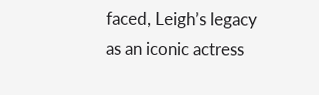faced, Leigh’s legacy as an iconic actress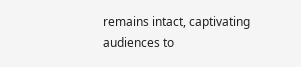remains intact, captivating audiences to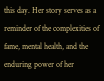this day. Her story serves as a reminder of the complexities of fame, mental health, and the enduring power of her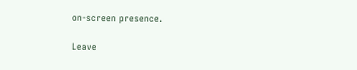on-screen presence.

Leave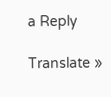a Reply

Translate »